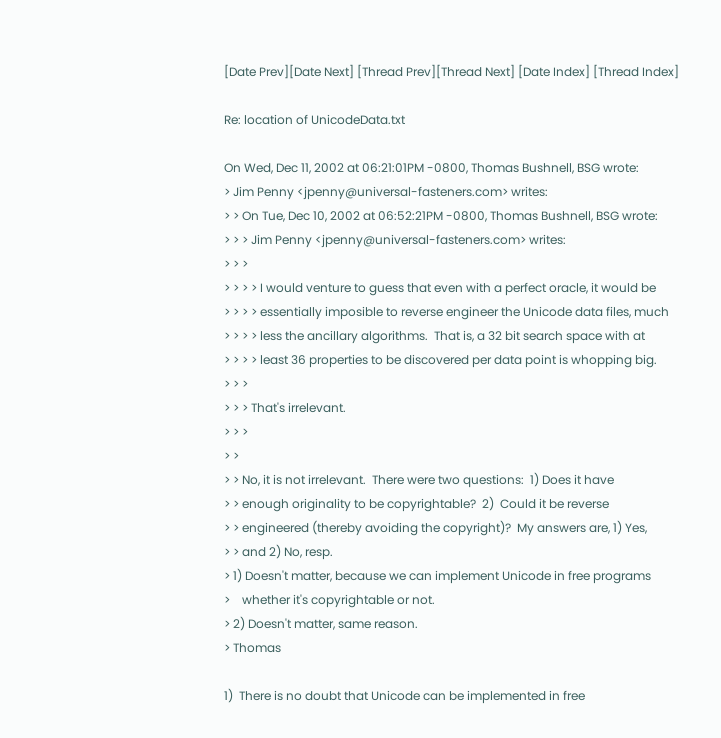[Date Prev][Date Next] [Thread Prev][Thread Next] [Date Index] [Thread Index]

Re: location of UnicodeData.txt

On Wed, Dec 11, 2002 at 06:21:01PM -0800, Thomas Bushnell, BSG wrote:
> Jim Penny <jpenny@universal-fasteners.com> writes:
> > On Tue, Dec 10, 2002 at 06:52:21PM -0800, Thomas Bushnell, BSG wrote:
> > > Jim Penny <jpenny@universal-fasteners.com> writes:
> > >
> > > > I would venture to guess that even with a perfect oracle, it would be
> > > > essentially imposible to reverse engineer the Unicode data files, much
> > > > less the ancillary algorithms.  That is, a 32 bit search space with at
> > > > least 36 properties to be discovered per data point is whopping big.
> > >
> > > That's irrelevant.
> > >
> >
> > No, it is not irrelevant.  There were two questions:  1) Does it have
> > enough originality to be copyrightable?  2)  Could it be reverse
> > engineered (thereby avoiding the copyright)?  My answers are, 1) Yes,
> > and 2) No, resp.
> 1) Doesn't matter, because we can implement Unicode in free programs
>    whether it's copyrightable or not.
> 2) Doesn't matter, same reason.
> Thomas

1)  There is no doubt that Unicode can be implemented in free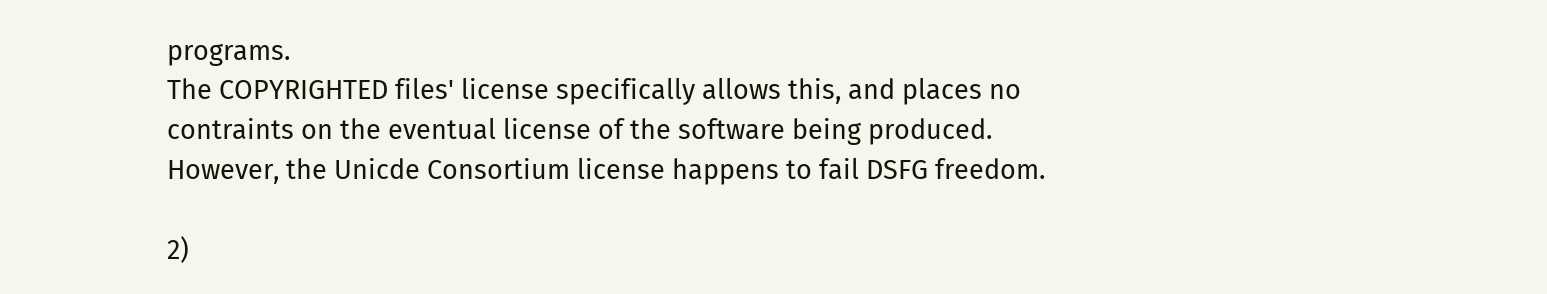programs.
The COPYRIGHTED files' license specifically allows this, and places no
contraints on the eventual license of the software being produced.
However, the Unicde Consortium license happens to fail DSFG freedom.

2)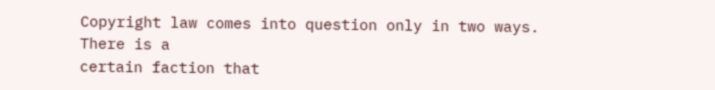Copyright law comes into question only in two ways.  There is a
certain faction that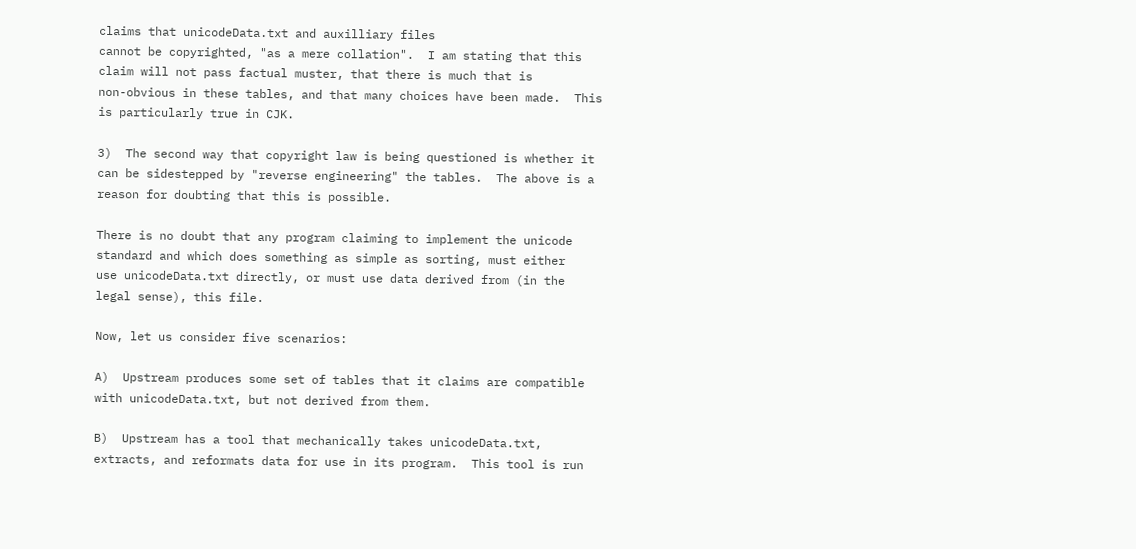claims that unicodeData.txt and auxilliary files
cannot be copyrighted, "as a mere collation".  I am stating that this
claim will not pass factual muster, that there is much that is
non-obvious in these tables, and that many choices have been made.  This
is particularly true in CJK.

3)  The second way that copyright law is being questioned is whether it
can be sidestepped by "reverse engineering" the tables.  The above is a
reason for doubting that this is possible.

There is no doubt that any program claiming to implement the unicode
standard and which does something as simple as sorting, must either
use unicodeData.txt directly, or must use data derived from (in the
legal sense), this file.

Now, let us consider five scenarios:

A)  Upstream produces some set of tables that it claims are compatible
with unicodeData.txt, but not derived from them.

B)  Upstream has a tool that mechanically takes unicodeData.txt,
extracts, and reformats data for use in its program.  This tool is run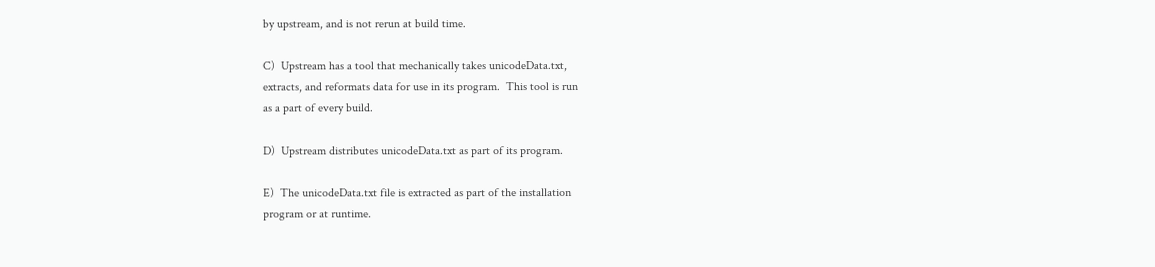by upstream, and is not rerun at build time.

C)  Upstream has a tool that mechanically takes unicodeData.txt,
extracts, and reformats data for use in its program.  This tool is run
as a part of every build.

D)  Upstream distributes unicodeData.txt as part of its program.

E)  The unicodeData.txt file is extracted as part of the installation
program or at runtime.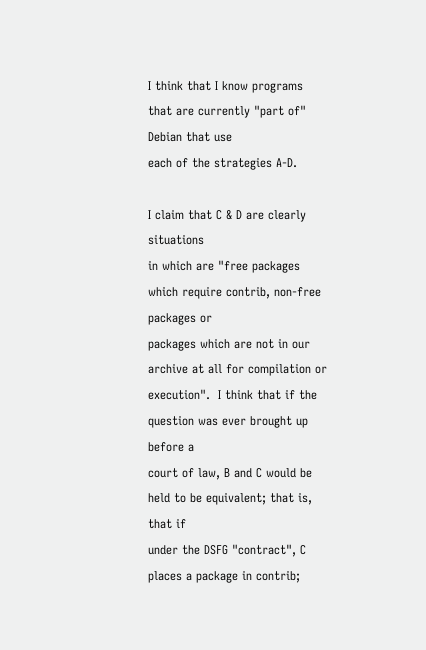I think that I know programs that are currently "part of" Debian that use
each of the strategies A-D.

I claim that C & D are clearly situations
in which are "free packages which require contrib, non-free packages or
packages which are not in our archive at all for compilation or
execution".  I think that if the question was ever brought up before a
court of law, B and C would be held to be equivalent; that is, that if
under the DSFG "contract", C places a package in contrib;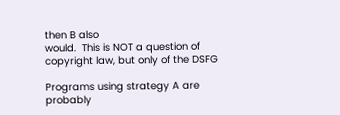then B also
would.  This is NOT a question of copyright law, but only of the DSFG

Programs using strategy A are probably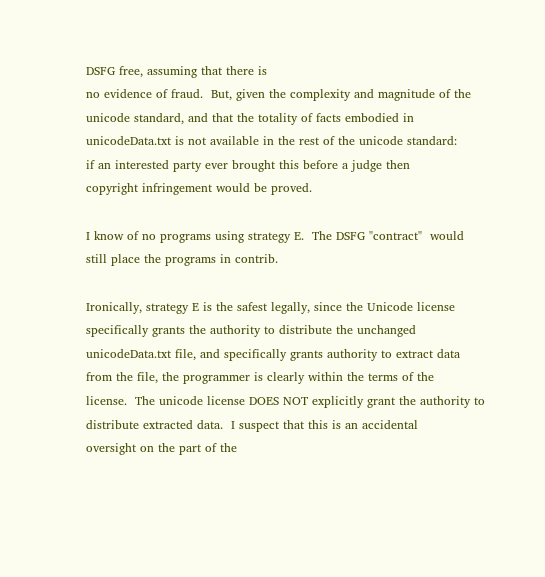DSFG free, assuming that there is
no evidence of fraud.  But, given the complexity and magnitude of the
unicode standard, and that the totality of facts embodied in
unicodeData.txt is not available in the rest of the unicode standard:
if an interested party ever brought this before a judge then
copyright infringement would be proved.

I know of no programs using strategy E.  The DSFG "contract"  would
still place the programs in contrib.

Ironically, strategy E is the safest legally, since the Unicode license
specifically grants the authority to distribute the unchanged
unicodeData.txt file, and specifically grants authority to extract data
from the file, the programmer is clearly within the terms of the
license.  The unicode license DOES NOT explicitly grant the authority to
distribute extracted data.  I suspect that this is an accidental
oversight on the part of the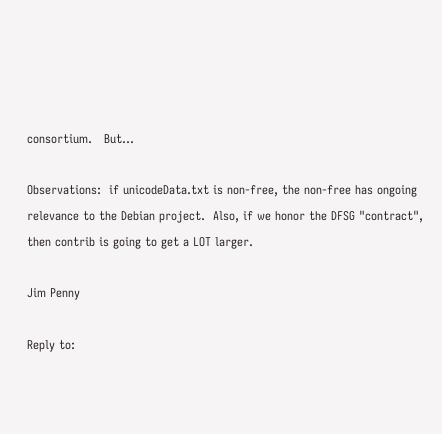consortium.   But...

Observations:  if unicodeData.txt is non-free, the non-free has ongoing
relevance to the Debian project.  Also, if we honor the DFSG "contract",
then contrib is going to get a LOT larger.

Jim Penny

Reply to: